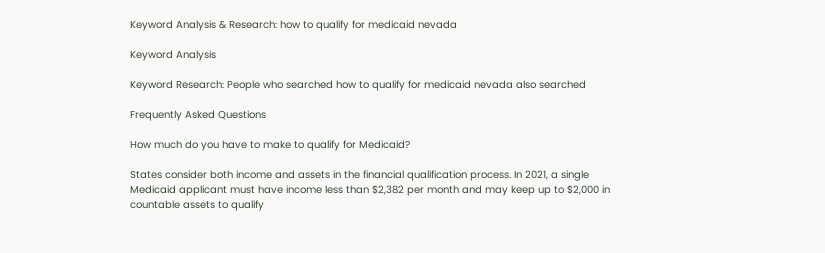Keyword Analysis & Research: how to qualify for medicaid nevada

Keyword Analysis

Keyword Research: People who searched how to qualify for medicaid nevada also searched

Frequently Asked Questions

How much do you have to make to qualify for Medicaid?

States consider both income and assets in the financial qualification process. In 2021, a single Medicaid applicant must have income less than $2,382 per month and may keep up to $2,000 in countable assets to qualify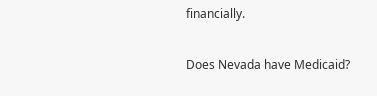financially.

Does Nevada have Medicaid?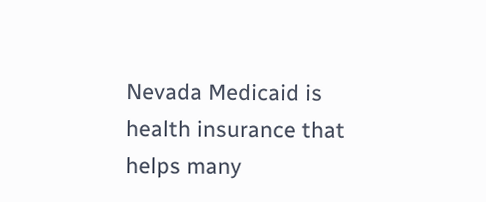Nevada Medicaid is health insurance that helps many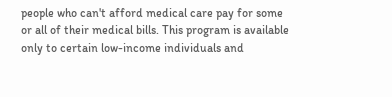people who can't afford medical care pay for some or all of their medical bills. This program is available only to certain low-income individuals and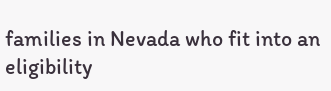families in Nevada who fit into an eligibility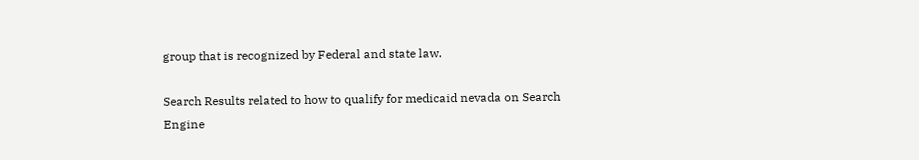group that is recognized by Federal and state law.

Search Results related to how to qualify for medicaid nevada on Search Engine